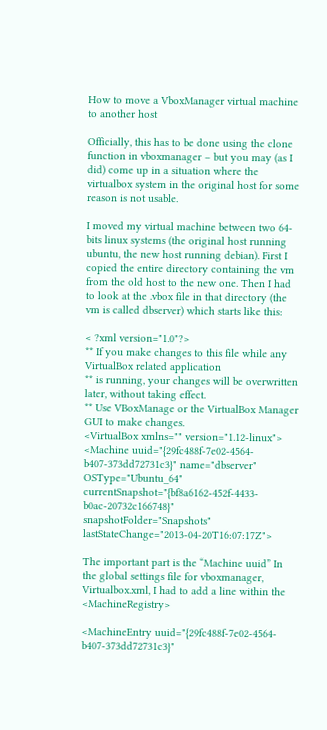How to move a VboxManager virtual machine to another host

Officially, this has to be done using the clone function in vboxmanager – but you may (as I did) come up in a situation where the virtualbox system in the original host for some reason is not usable.

I moved my virtual machine between two 64-bits linux systems (the original host running ubuntu, the new host running debian). First I copied the entire directory containing the vm from the old host to the new one. Then I had to look at the .vbox file in that directory (the vm is called dbserver) which starts like this:

< ?xml version="1.0"?>
** If you make changes to this file while any VirtualBox related application
** is running, your changes will be overwritten later, without taking effect.
** Use VBoxManage or the VirtualBox Manager GUI to make changes.
<VirtualBox xmlns="" version="1.12-linux">
<Machine uuid="{29fc488f-7e02-4564-b407-373dd72731c3}" name="dbserver" OSType="Ubuntu_64" currentSnapshot="{bf8a6162-452f-4433-b0ac-20732c166748}" snapshotFolder="Snapshots" lastStateChange="2013-04-20T16:07:17Z">

The important part is the “Machine uuid” In the global settings file for vboxmanager, Virtualbox.xml, I had to add a line within the <MachineRegistry>

<MachineEntry uuid="{29fc488f-7e02-4564-b407-373dd72731c3}"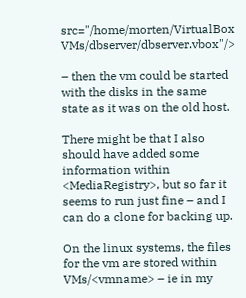src="/home/morten/VirtualBox VMs/dbserver/dbserver.vbox"/>

– then the vm could be started with the disks in the same state as it was on the old host.

There might be that I also should have added some information within <MediaRegistry>, but so far it seems to run just fine – and I can do a clone for backing up.

On the linux systems, the files for the vm are stored within VMs/<vmname> – ie in my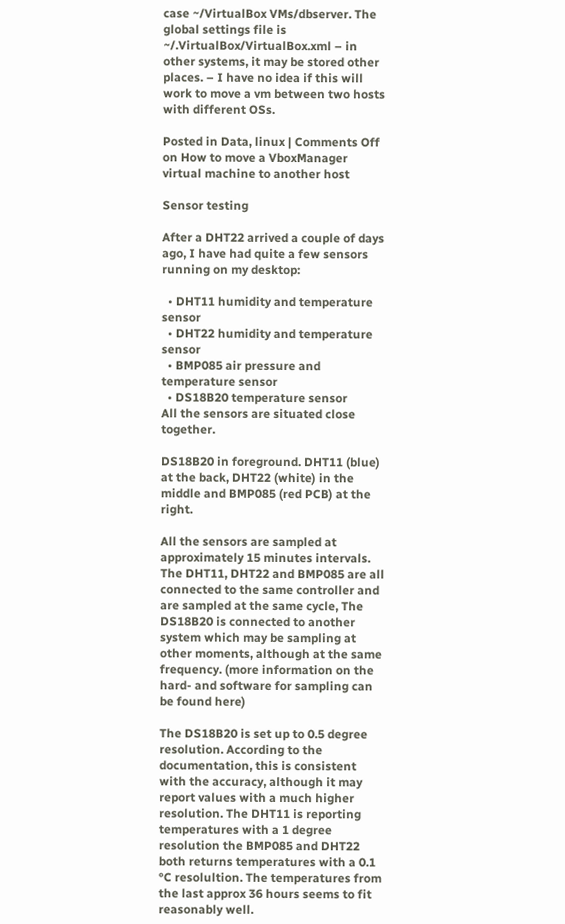case ~/VirtualBox VMs/dbserver. The global settings file is ~/.VirtualBox/VirtualBox.xml – in other systems, it may be stored other places. – I have no idea if this will work to move a vm between two hosts with different OSs.

Posted in Data, linux | Comments Off on How to move a VboxManager virtual machine to another host

Sensor testing

After a DHT22 arrived a couple of days ago, I have had quite a few sensors running on my desktop:

  • DHT11 humidity and temperature sensor
  • DHT22 humidity and temperature sensor
  • BMP085 air pressure and temperature sensor
  • DS18B20 temperature sensor
All the sensors are situated close together.

DS18B20 in foreground. DHT11 (blue) at the back, DHT22 (white) in the middle and BMP085 (red PCB) at the right.

All the sensors are sampled at approximately 15 minutes intervals. The DHT11, DHT22 and BMP085 are all connected to the same controller and are sampled at the same cycle, The DS18B20 is connected to another system which may be sampling at other moments, although at the same frequency. (more information on the hard- and software for sampling can be found here)

The DS18B20 is set up to 0.5 degree resolution. According to the documentation, this is consistent with the accuracy, although it may report values with a much higher resolution. The DHT11 is reporting temperatures with a 1 degree resolution the BMP085 and DHT22 both returns temperatures with a 0.1 °C resolultion. The temperatures from the last approx 36 hours seems to fit reasonably well.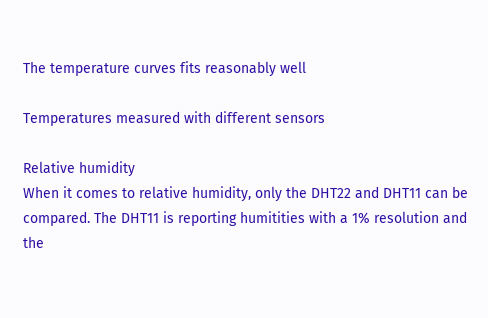The temperature curves fits reasonably well

Temperatures measured with different sensors

Relative humidity
When it comes to relative humidity, only the DHT22 and DHT11 can be compared. The DHT11 is reporting humitities with a 1% resolution and the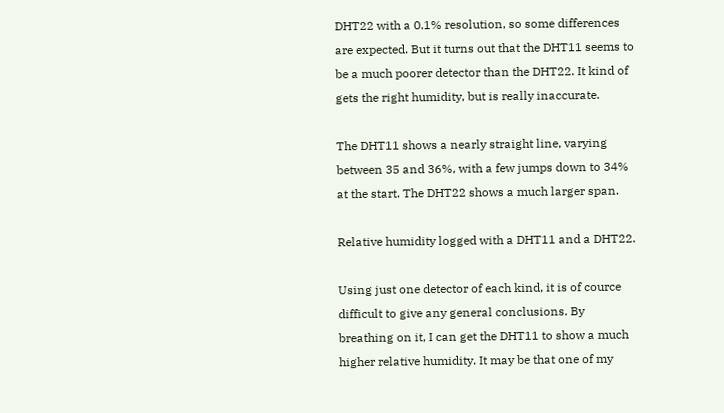DHT22 with a 0.1% resolution, so some differences are expected. But it turns out that the DHT11 seems to be a much poorer detector than the DHT22. It kind of gets the right humidity, but is really inaccurate.

The DHT11 shows a nearly straight line, varying between 35 and 36%, with a few jumps down to 34% at the start. The DHT22 shows a much larger span.

Relative humidity logged with a DHT11 and a DHT22.

Using just one detector of each kind, it is of cource difficult to give any general conclusions. By breathing on it, I can get the DHT11 to show a much higher relative humidity. It may be that one of my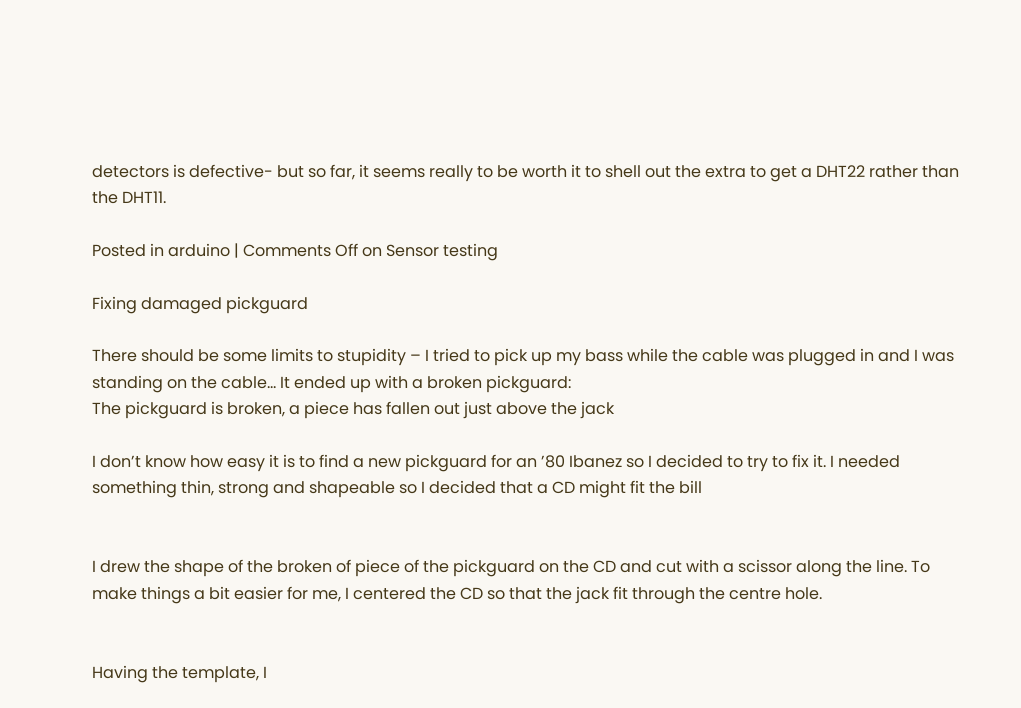detectors is defective- but so far, it seems really to be worth it to shell out the extra to get a DHT22 rather than the DHT11.

Posted in arduino | Comments Off on Sensor testing

Fixing damaged pickguard

There should be some limits to stupidity – I tried to pick up my bass while the cable was plugged in and I was standing on the cable… It ended up with a broken pickguard:
The pickguard is broken, a piece has fallen out just above the jack

I don’t know how easy it is to find a new pickguard for an ’80 Ibanez so I decided to try to fix it. I needed something thin, strong and shapeable so I decided that a CD might fit the bill


I drew the shape of the broken of piece of the pickguard on the CD and cut with a scissor along the line. To make things a bit easier for me, I centered the CD so that the jack fit through the centre hole.


Having the template, I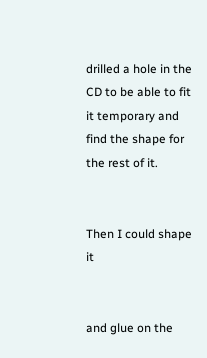drilled a hole in the CD to be able to fit it temporary and find the shape for the rest of it.


Then I could shape it


and glue on the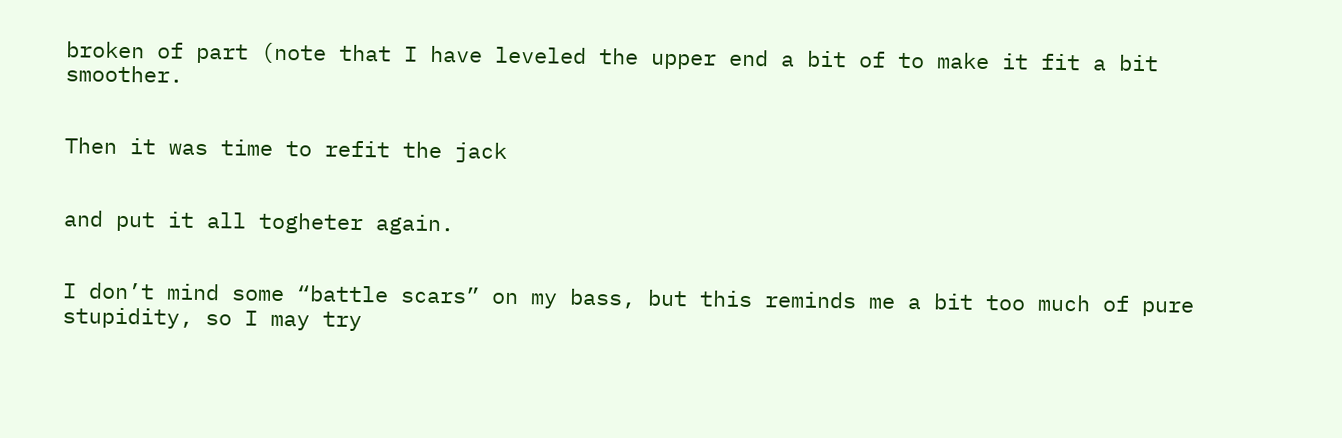broken of part (note that I have leveled the upper end a bit of to make it fit a bit smoother.


Then it was time to refit the jack


and put it all togheter again.


I don’t mind some “battle scars” on my bass, but this reminds me a bit too much of pure stupidity, so I may try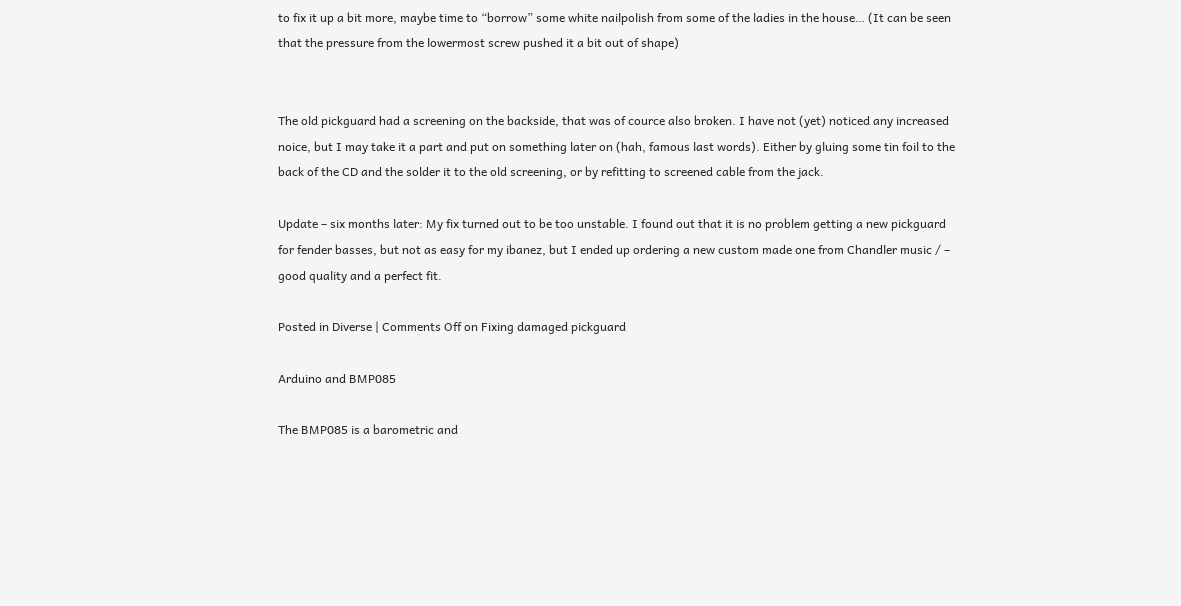to fix it up a bit more, maybe time to “borrow” some white nailpolish from some of the ladies in the house… (It can be seen that the pressure from the lowermost screw pushed it a bit out of shape)


The old pickguard had a screening on the backside, that was of cource also broken. I have not (yet) noticed any increased noice, but I may take it a part and put on something later on (hah, famous last words). Either by gluing some tin foil to the back of the CD and the solder it to the old screening, or by refitting to screened cable from the jack.

Update – six months later: My fix turned out to be too unstable. I found out that it is no problem getting a new pickguard for fender basses, but not as easy for my ibanez, but I ended up ordering a new custom made one from Chandler music / – good quality and a perfect fit.

Posted in Diverse | Comments Off on Fixing damaged pickguard

Arduino and BMP085

The BMP085 is a barometric and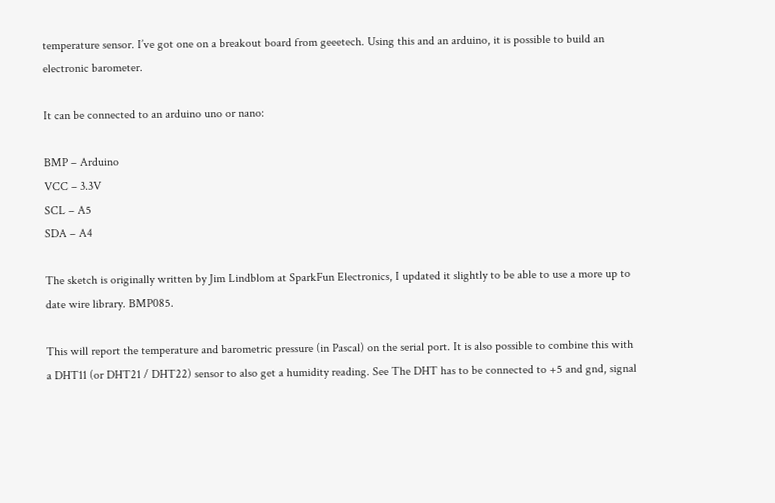temperature sensor. I’ve got one on a breakout board from geeetech. Using this and an arduino, it is possible to build an electronic barometer.

It can be connected to an arduino uno or nano:

BMP – Arduino
VCC – 3.3V
SCL – A5
SDA – A4

The sketch is originally written by Jim Lindblom at SparkFun Electronics, I updated it slightly to be able to use a more up to date wire library. BMP085.

This will report the temperature and barometric pressure (in Pascal) on the serial port. It is also possible to combine this with a DHT11 (or DHT21 / DHT22) sensor to also get a humidity reading. See The DHT has to be connected to +5 and gnd, signal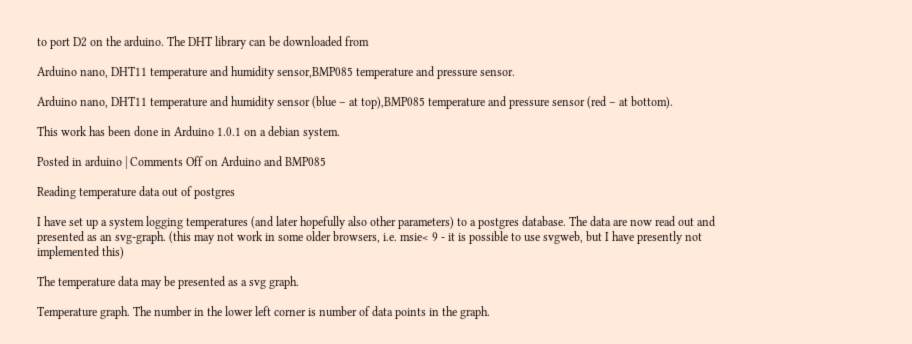to port D2 on the arduino. The DHT library can be downloaded from

Arduino nano, DHT11 temperature and humidity sensor,BMP085 temperature and pressure sensor.

Arduino nano, DHT11 temperature and humidity sensor (blue – at top),BMP085 temperature and pressure sensor (red – at bottom).

This work has been done in Arduino 1.0.1 on a debian system.

Posted in arduino | Comments Off on Arduino and BMP085

Reading temperature data out of postgres

I have set up a system logging temperatures (and later hopefully also other parameters) to a postgres database. The data are now read out and presented as an svg-graph. (this may not work in some older browsers, i.e. msie< 9 - it is possible to use svgweb, but I have presently not implemented this)

The temperature data may be presented as a svg graph.

Temperature graph. The number in the lower left corner is number of data points in the graph.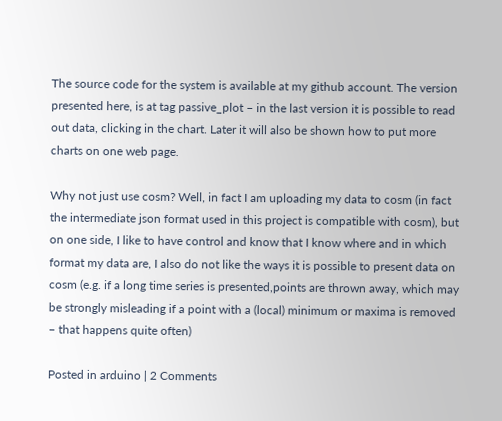The source code for the system is available at my github account. The version presented here, is at tag passive_plot – in the last version it is possible to read out data, clicking in the chart. Later it will also be shown how to put more charts on one web page.

Why not just use cosm? Well, in fact I am uploading my data to cosm (in fact the intermediate json format used in this project is compatible with cosm), but on one side, I like to have control and know that I know where and in which format my data are, I also do not like the ways it is possible to present data on cosm (e.g. if a long time series is presented,points are thrown away, which may be strongly misleading if a point with a (local) minimum or maxima is removed – that happens quite often)

Posted in arduino | 2 Comments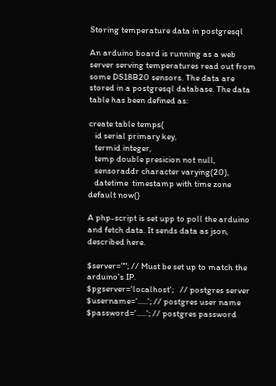Storing temperature data in postgresql

An arduino board is running as a web server serving temperatures read out from some DS18B20 sensors. The data are stored in a postgresql database. The data table has been defined as:

create table temps(
   id serial primary key,
   termid integer,
   temp double presicion not null,
   sensoraddr character varying(20),
   datetime  timestamp with time zone default now()

A php-script is set upp to poll the arduino and fetch data. It sends data as json, described here.

$server=""; // Must be set up to match the arduino's IP.
$pgserver='localhost';   // postgres server
$username='.....'; // postgres user name
$password='.....'; // postgres password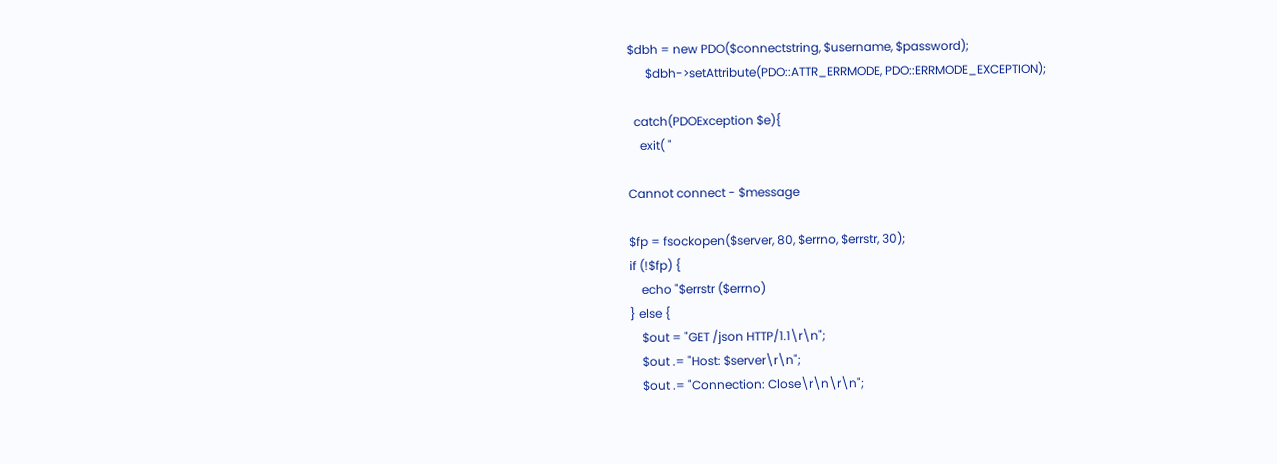$dbh = new PDO($connectstring, $username, $password);
      $dbh->setAttribute(PDO::ATTR_ERRMODE, PDO::ERRMODE_EXCEPTION);

  catch(PDOException $e){
    exit( "

Cannot connect - $message

$fp = fsockopen($server, 80, $errno, $errstr, 30);
if (!$fp) {
    echo "$errstr ($errno)
} else {
    $out = "GET /json HTTP/1.1\r\n";
    $out .= "Host: $server\r\n";
    $out .= "Connection: Close\r\n\r\n";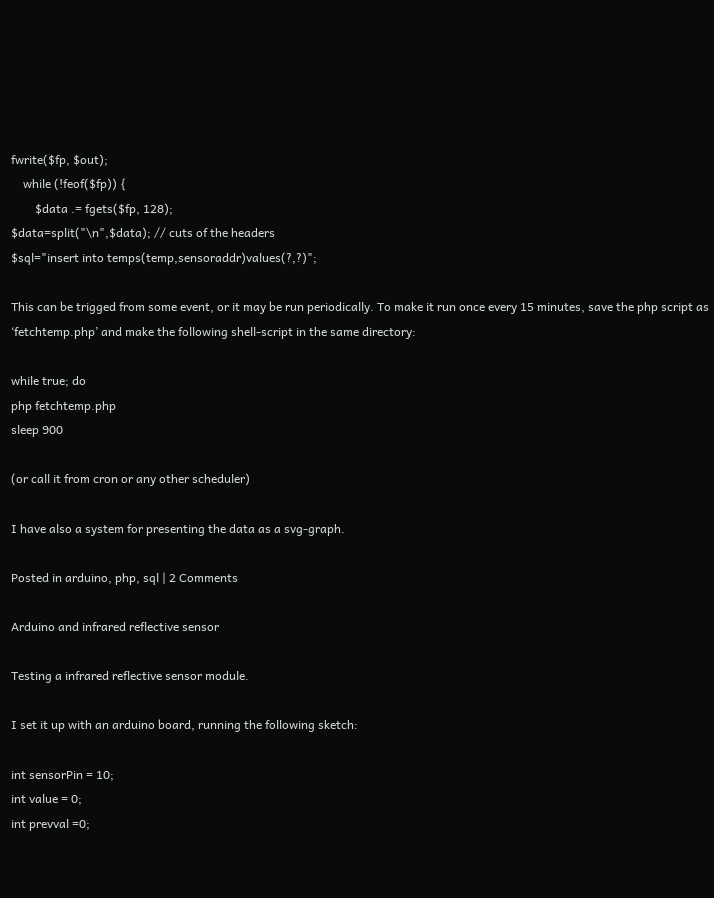fwrite($fp, $out);
    while (!feof($fp)) {
        $data .= fgets($fp, 128);
$data=split("\n",$data); // cuts of the headers
$sql="insert into temps(temp,sensoraddr)values(?,?)";

This can be trigged from some event, or it may be run periodically. To make it run once every 15 minutes, save the php script as ‘fetchtemp.php’ and make the following shell-script in the same directory:

while true; do
php fetchtemp.php
sleep 900

(or call it from cron or any other scheduler)

I have also a system for presenting the data as a svg-graph.

Posted in arduino, php, sql | 2 Comments

Arduino and infrared reflective sensor

Testing a infrared reflective sensor module.

I set it up with an arduino board, running the following sketch:

int sensorPin = 10;
int value = 0;
int prevval =0;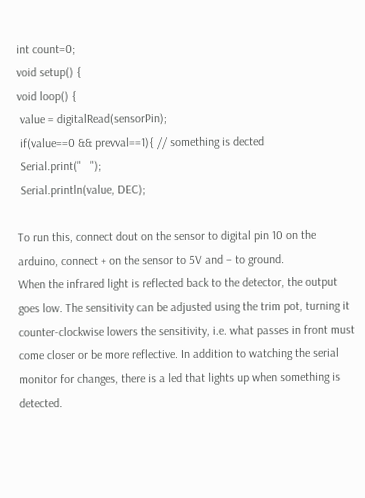int count=0;
void setup() {
void loop() {
 value = digitalRead(sensorPin);
 if(value==0 && prevval==1){ // something is dected
 Serial.print("   ");
 Serial.println(value, DEC);

To run this, connect dout on the sensor to digital pin 10 on the arduino, connect + on the sensor to 5V and – to ground.
When the infrared light is reflected back to the detector, the output goes low. The sensitivity can be adjusted using the trim pot, turning it counter-clockwise lowers the sensitivity, i.e. what passes in front must come closer or be more reflective. In addition to watching the serial monitor for changes, there is a led that lights up when something is detected.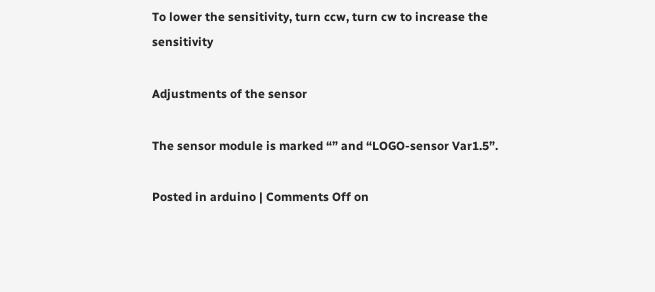To lower the sensitivity, turn ccw, turn cw to increase the sensitivity

Adjustments of the sensor

The sensor module is marked “” and “LOGO-sensor Var1.5”.

Posted in arduino | Comments Off on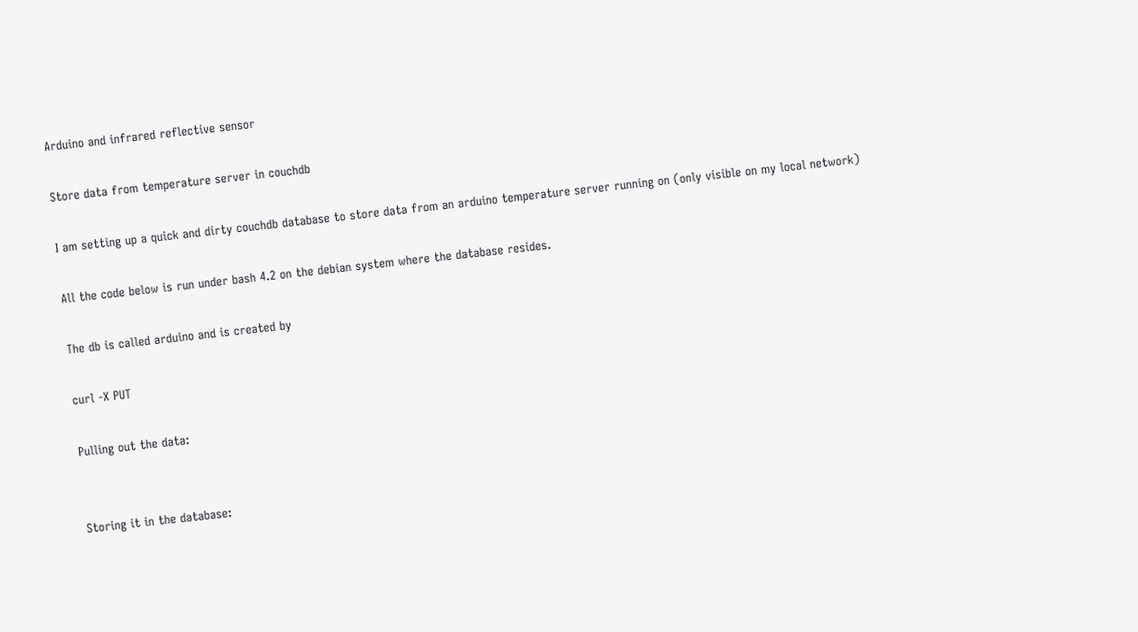Arduino and infrared reflective sensor

Store data from temperature server in couchdb

I am setting up a quick and dirty couchdb database to store data from an arduino temperature server running on (only visible on my local network)

All the code below is run under bash 4.2 on the debian system where the database resides.

The db is called arduino and is created by

curl -X PUT

Pulling out the data:


Storing it in the database: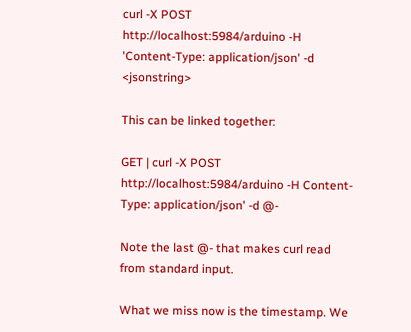curl -X POST http://localhost:5984/arduino -H 'Content-Type: application/json' -d <jsonstring>

This can be linked together:

GET | curl -X POST http://localhost:5984/arduino -H Content-Type: application/json' -d @-

Note the last @- that makes curl read from standard input.

What we miss now is the timestamp. We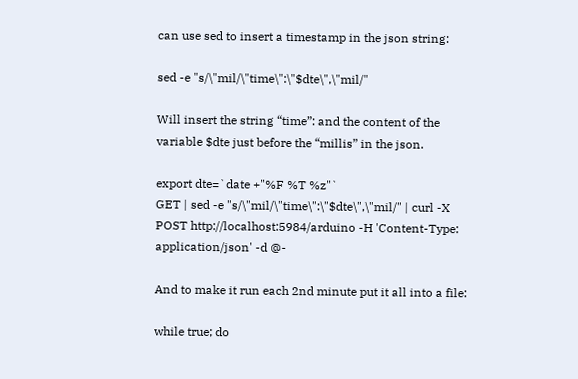can use sed to insert a timestamp in the json string:

sed -e "s/\"mil/\"time\":\"$dte\",\"mil/"

Will insert the string “time”: and the content of the variable $dte just before the “millis” in the json.

export dte=`date +"%F %T %z"`
GET | sed -e "s/\"mil/\"time\":\"$dte\",\"mil/" | curl -X POST http://localhost:5984/arduino -H 'Content-Type: application/json' -d @-

And to make it run each 2nd minute put it all into a file:

while true; do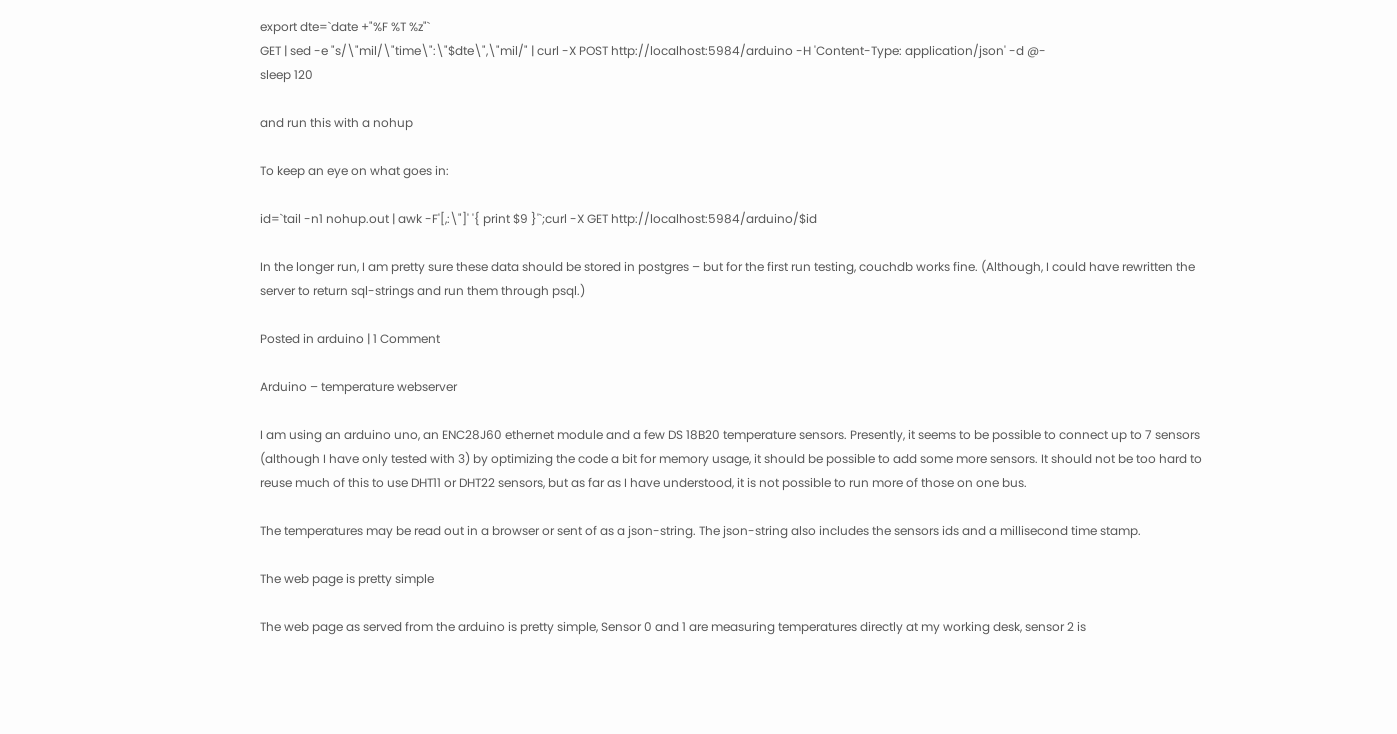export dte=`date +"%F %T %z"`
GET | sed -e "s/\"mil/\"time\":\"$dte\",\"mil/" | curl -X POST http://localhost:5984/arduino -H 'Content-Type: application/json' -d @-
sleep 120

and run this with a nohup

To keep an eye on what goes in:

id=`tail -n1 nohup.out | awk -F'[,:\"]' '{ print $9 }'`;curl -X GET http://localhost:5984/arduino/$id

In the longer run, I am pretty sure these data should be stored in postgres – but for the first run testing, couchdb works fine. (Although, I could have rewritten the server to return sql-strings and run them through psql.)

Posted in arduino | 1 Comment

Arduino – temperature webserver

I am using an arduino uno, an ENC28J60 ethernet module and a few DS 18B20 temperature sensors. Presently, it seems to be possible to connect up to 7 sensors (although I have only tested with 3) by optimizing the code a bit for memory usage, it should be possible to add some more sensors. It should not be too hard to reuse much of this to use DHT11 or DHT22 sensors, but as far as I have understood, it is not possible to run more of those on one bus.

The temperatures may be read out in a browser or sent of as a json-string. The json-string also includes the sensors ids and a millisecond time stamp.

The web page is pretty simple

The web page as served from the arduino is pretty simple, Sensor 0 and 1 are measuring temperatures directly at my working desk, sensor 2 is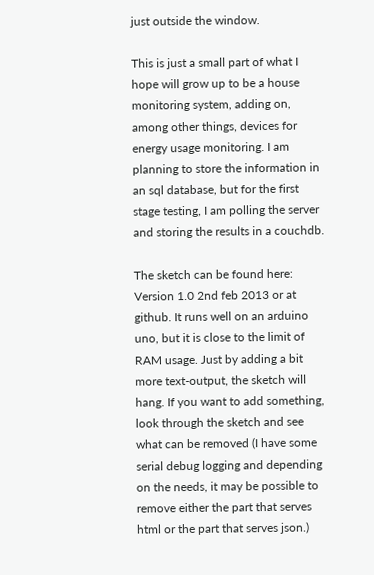just outside the window.

This is just a small part of what I hope will grow up to be a house monitoring system, adding on, among other things, devices for energy usage monitoring. I am planning to store the information in an sql database, but for the first stage testing, I am polling the server and storing the results in a couchdb.

The sketch can be found here:
Version 1.0 2nd feb 2013 or at github. It runs well on an arduino uno, but it is close to the limit of RAM usage. Just by adding a bit more text-output, the sketch will hang. If you want to add something, look through the sketch and see what can be removed (I have some serial debug logging and depending on the needs, it may be possible to remove either the part that serves html or the part that serves json.)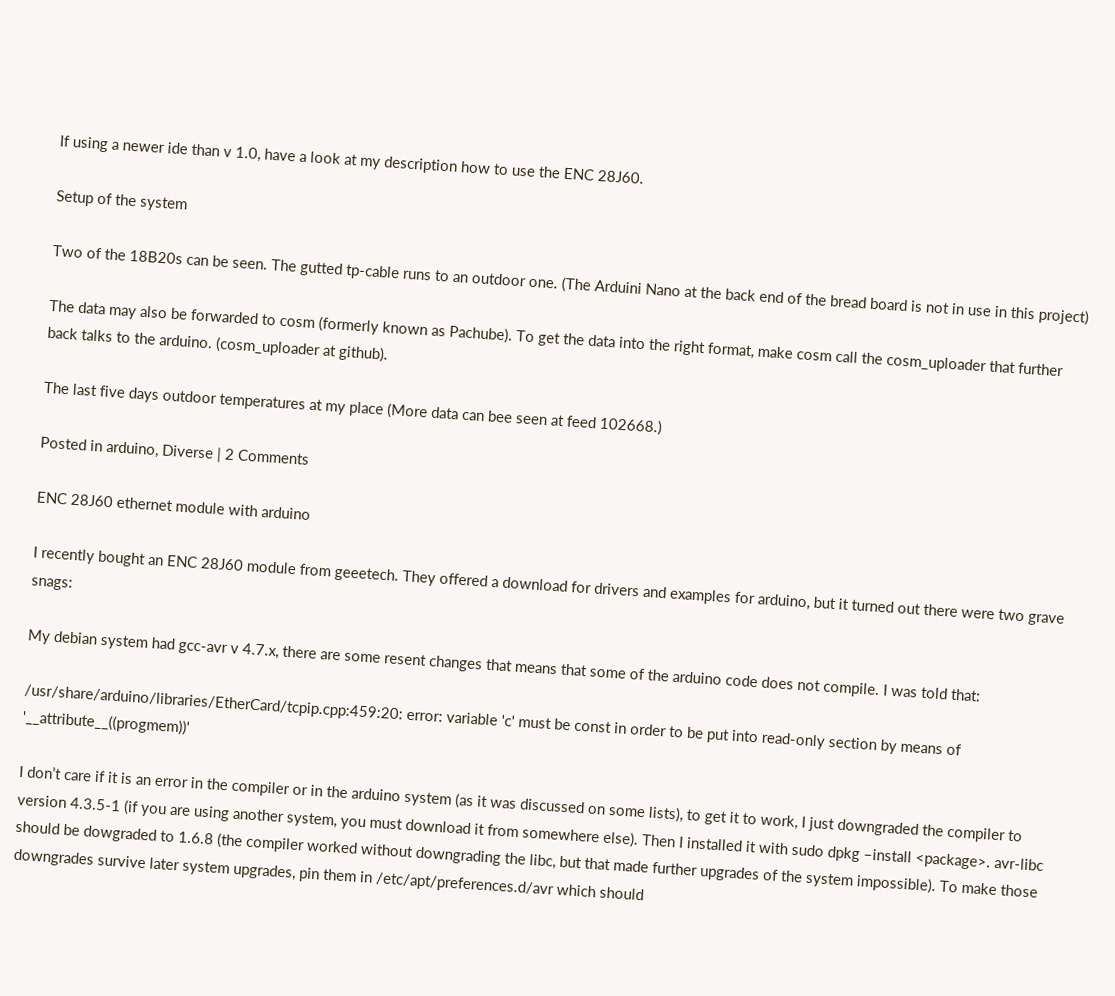If using a newer ide than v 1.0, have a look at my description how to use the ENC 28J60.

Setup of the system

Two of the 18B20s can be seen. The gutted tp-cable runs to an outdoor one. (The Arduini Nano at the back end of the bread board is not in use in this project)

The data may also be forwarded to cosm (formerly known as Pachube). To get the data into the right format, make cosm call the cosm_uploader that further back talks to the arduino. (cosm_uploader at github).

The last five days outdoor temperatures at my place (More data can bee seen at feed 102668.)

Posted in arduino, Diverse | 2 Comments

ENC 28J60 ethernet module with arduino

I recently bought an ENC 28J60 module from geeetech. They offered a download for drivers and examples for arduino, but it turned out there were two grave snags:

My debian system had gcc-avr v 4.7.x, there are some resent changes that means that some of the arduino code does not compile. I was told that:

/usr/share/arduino/libraries/EtherCard/tcpip.cpp:459:20: error: variable 'c' must be const in order to be put into read-only section by means of '__attribute__((progmem))'

I don’t care if it is an error in the compiler or in the arduino system (as it was discussed on some lists), to get it to work, I just downgraded the compiler to version 4.3.5-1 (if you are using another system, you must download it from somewhere else). Then I installed it with sudo dpkg –install <package>. avr-libc should be dowgraded to 1.6.8 (the compiler worked without downgrading the libc, but that made further upgrades of the system impossible). To make those downgrades survive later system upgrades, pin them in /etc/apt/preferences.d/avr which should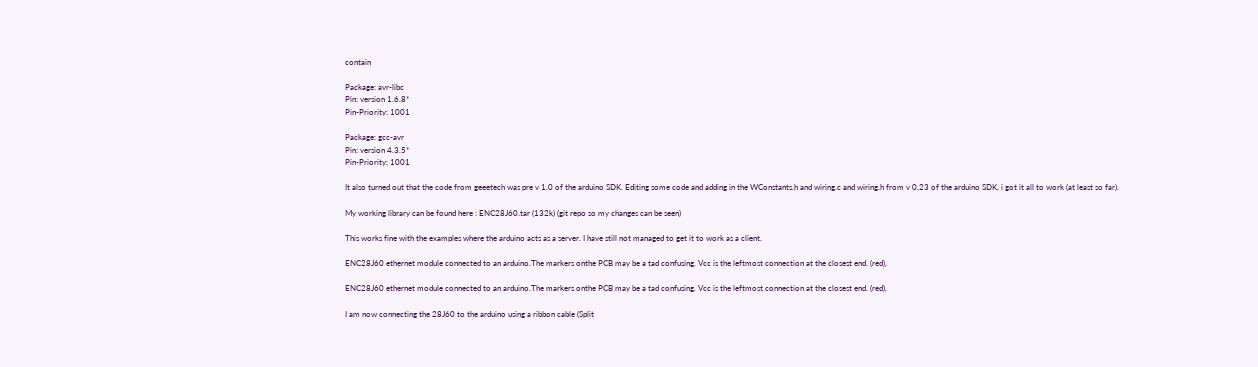contain

Package: avr-libc
Pin: version 1.6.8*
Pin-Priority: 1001

Package: gcc-avr
Pin: version 4.3.5*
Pin-Priority: 1001

It also turned out that the code from geeetech was pre v 1.0 of the arduino SDK. Editing some code and adding in the WConstants.h and wiring.c and wiring.h from v 0.23 of the arduino SDK, i got it all to work (at least so far).

My working library can be found here : ENC28J60.tar (132k) (git repo so my changes can be seen)

This works fine with the examples where the arduino acts as a server. I have still not managed to get it to work as a client.

ENC28J60 ethernet module connected to an arduino.The markers onthe PCB may be a tad confusing. Vcc is the leftmost connection at the closest end. (red),

ENC28J60 ethernet module connected to an arduino.The markers onthe PCB may be a tad confusing. Vcc is the leftmost connection at the closest end. (red),

I am now connecting the 28J60 to the arduino using a ribbon cable (Split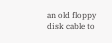an old floppy disk cable to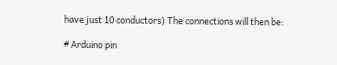have just 10 conductors) The connections will then be:

# Arduino pin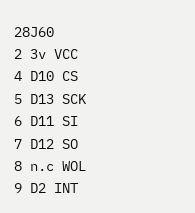28J60
2 3v VCC
4 D10 CS
5 D13 SCK
6 D11 SI
7 D12 SO
8 n.c WOL
9 D2 INT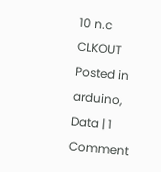10 n.c CLKOUT
Posted in arduino, Data | 1 Comment